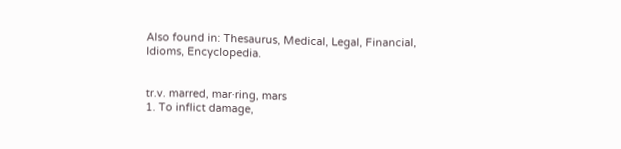Also found in: Thesaurus, Medical, Legal, Financial, Idioms, Encyclopedia.


tr.v. marred, mar·ring, mars
1. To inflict damage,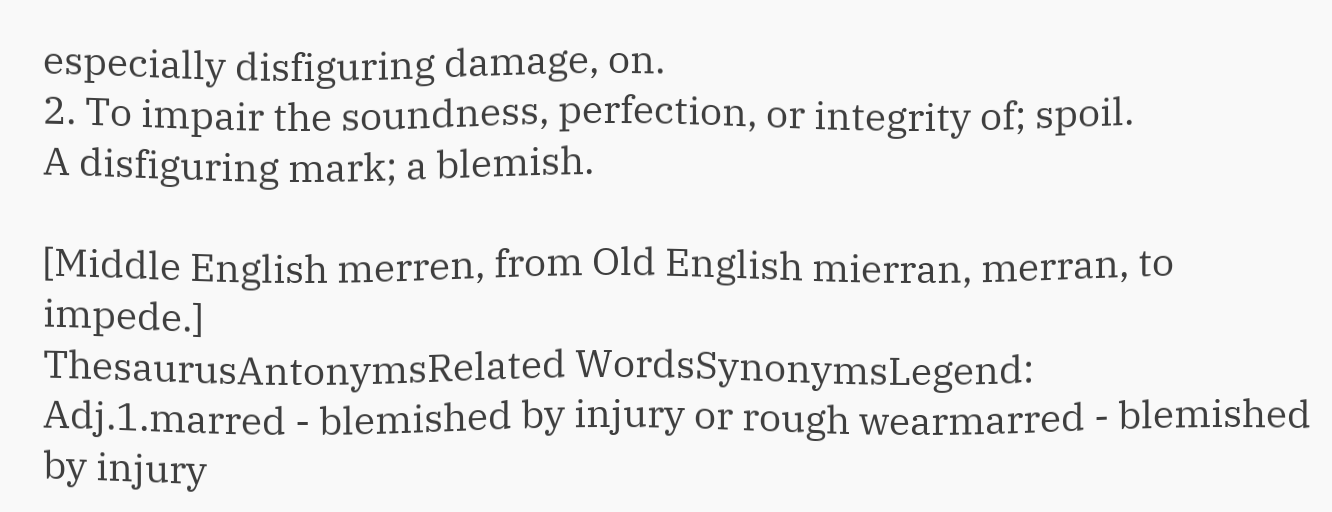especially disfiguring damage, on.
2. To impair the soundness, perfection, or integrity of; spoil.
A disfiguring mark; a blemish.

[Middle English merren, from Old English mierran, merran, to impede.]
ThesaurusAntonymsRelated WordsSynonymsLegend:
Adj.1.marred - blemished by injury or rough wearmarred - blemished by injury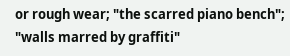or rough wear; "the scarred piano bench"; "walls marred by graffiti"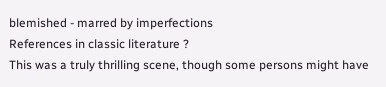blemished - marred by imperfections
References in classic literature ?
This was a truly thrilling scene, though some persons might have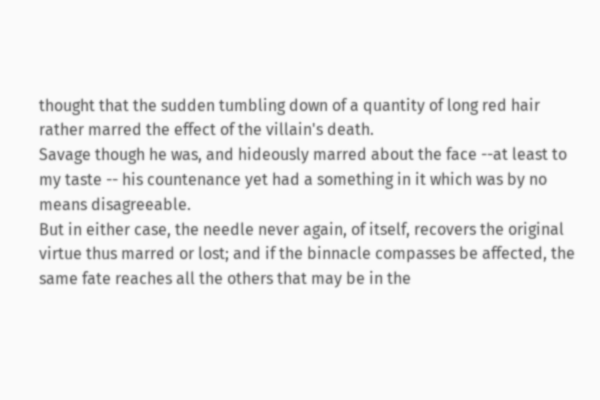thought that the sudden tumbling down of a quantity of long red hair rather marred the effect of the villain's death.
Savage though he was, and hideously marred about the face --at least to my taste -- his countenance yet had a something in it which was by no means disagreeable.
But in either case, the needle never again, of itself, recovers the original virtue thus marred or lost; and if the binnacle compasses be affected, the same fate reaches all the others that may be in the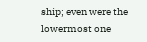ship; even were the lowermost one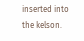inserted into the kelson.